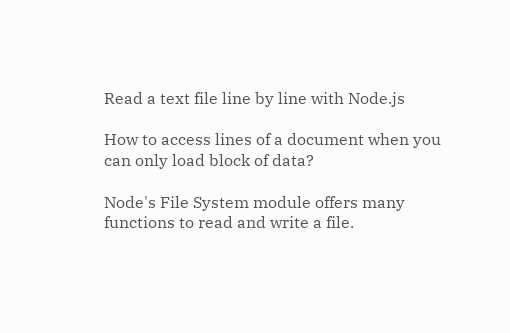Read a text file line by line with Node.js

How to access lines of a document when you can only load block of data?

Node's File System module offers many functions to read and write a file.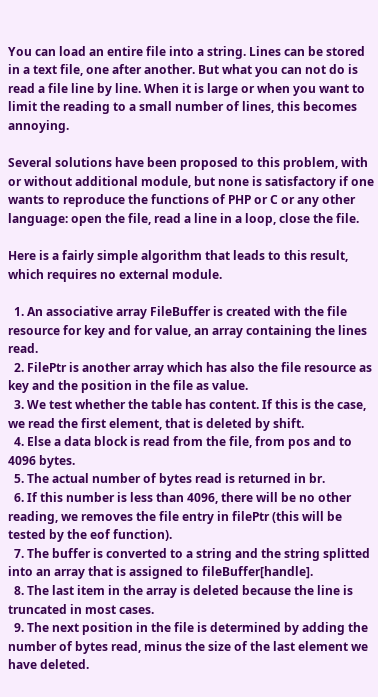You can load an entire file into a string. Lines can be stored in a text file, one after another. But what you can not do is read a file line by line. When it is large or when you want to limit the reading to a small number of lines, this becomes annoying.

Several solutions have been proposed to this problem, with or without additional module, but none is satisfactory if one wants to reproduce the functions of PHP or C or any other language: open the file, read a line in a loop, close the file.

Here is a fairly simple algorithm that leads to this result, which requires no external module.

  1. An associative array FileBuffer is created with the file resource for key and for value, an array containing the lines read.
  2. FilePtr is another array which has also the file resource as key and the position in the file as value.
  3. We test whether the table has content. If this is the case, we read the first element, that is deleted by shift.
  4. Else a data block is read from the file, from pos and to 4096 bytes.
  5. The actual number of bytes read is returned in br.
  6. If this number is less than 4096, there will be no other reading, we removes the file entry in filePtr (this will be tested by the eof function).
  7. The buffer is converted to a string and the string splitted into an array that is assigned to fileBuffer[handle].
  8. The last item in the array is deleted because the line is truncated in most cases.
  9. The next position in the file is determined by adding the number of bytes read, minus the size of the last element we have deleted.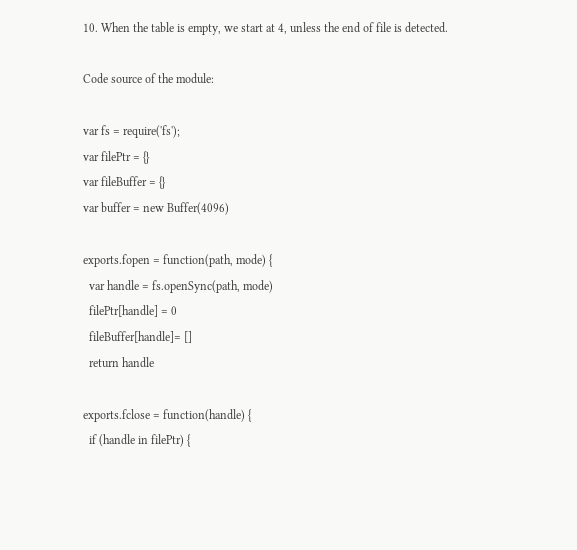10. When the table is empty, we start at 4, unless the end of file is detected.

Code source of the module:

var fs = require('fs');
var filePtr = {}
var fileBuffer = {}
var buffer = new Buffer(4096)

exports.fopen = function(path, mode) {
  var handle = fs.openSync(path, mode)
  filePtr[handle] = 0
  fileBuffer[handle]= []
  return handle

exports.fclose = function(handle) {
  if (handle in filePtr) {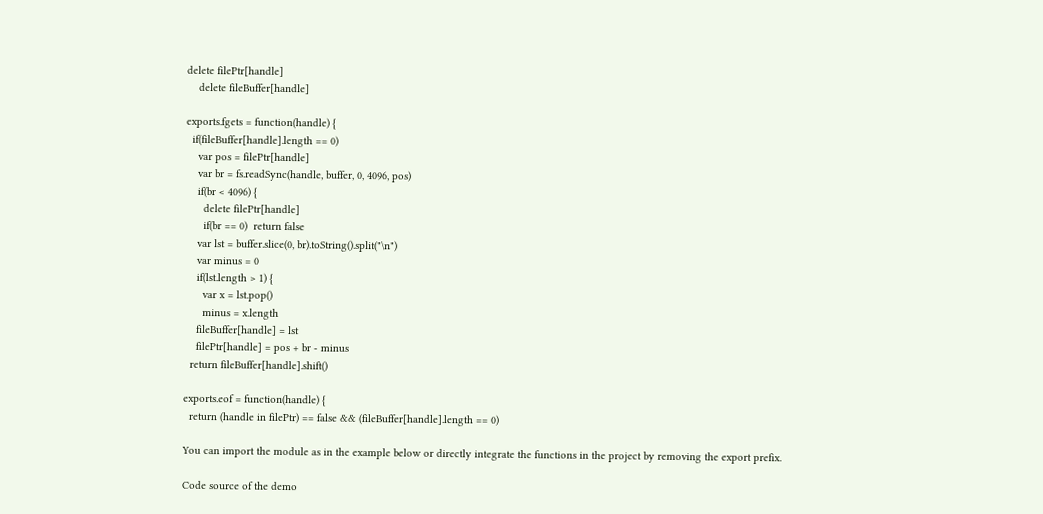delete filePtr[handle]
    delete fileBuffer[handle]

exports.fgets = function(handle) {
  if(fileBuffer[handle].length == 0)
    var pos = filePtr[handle]
    var br = fs.readSync(handle, buffer, 0, 4096, pos)
    if(br < 4096) {
      delete filePtr[handle]
      if(br == 0)  return false
    var lst = buffer.slice(0, br).toString().split("\n")
    var minus = 0
    if(lst.length > 1) {
      var x = lst.pop()
      minus = x.length
    fileBuffer[handle] = lst
    filePtr[handle] = pos + br - minus
  return fileBuffer[handle].shift()

exports.eof = function(handle) {
  return (handle in filePtr) == false && (fileBuffer[handle].length == 0)

You can import the module as in the example below or directly integrate the functions in the project by removing the export prefix.

Code source of the demo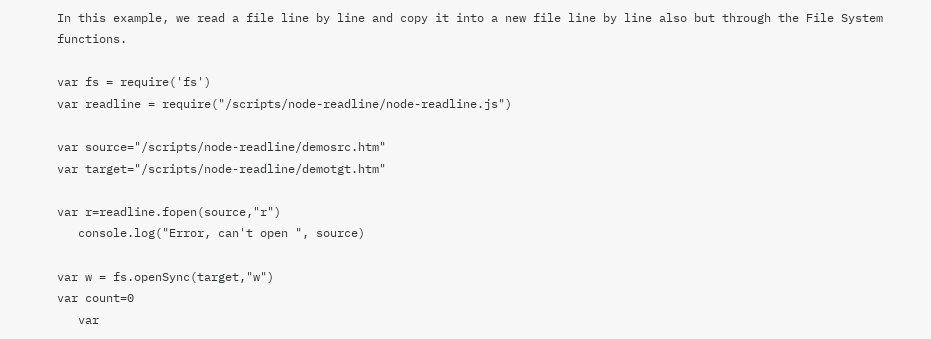In this example, we read a file line by line and copy it into a new file line by line also but through the File System functions.

var fs = require('fs')
var readline = require("/scripts/node-readline/node-readline.js")

var source="/scripts/node-readline/demosrc.htm"
var target="/scripts/node-readline/demotgt.htm"

var r=readline.fopen(source,"r")
   console.log("Error, can't open ", source)

var w = fs.openSync(target,"w")
var count=0
   var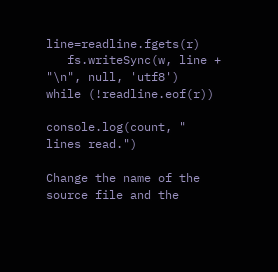line=readline.fgets(r)
   fs.writeSync(w, line + "\n", null, 'utf8')
while (!readline.eof(r))

console.log(count, " lines read.")

Change the name of the source file and the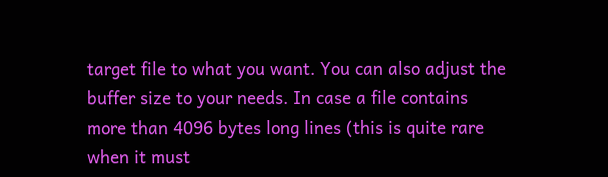target file to what you want. You can also adjust the buffer size to your needs. In case a file contains more than 4096 bytes long lines (this is quite rare when it must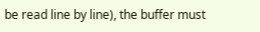be read line by line), the buffer must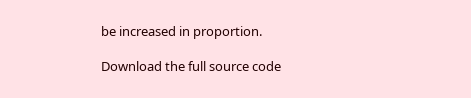be increased in proportion.

Download the full source code